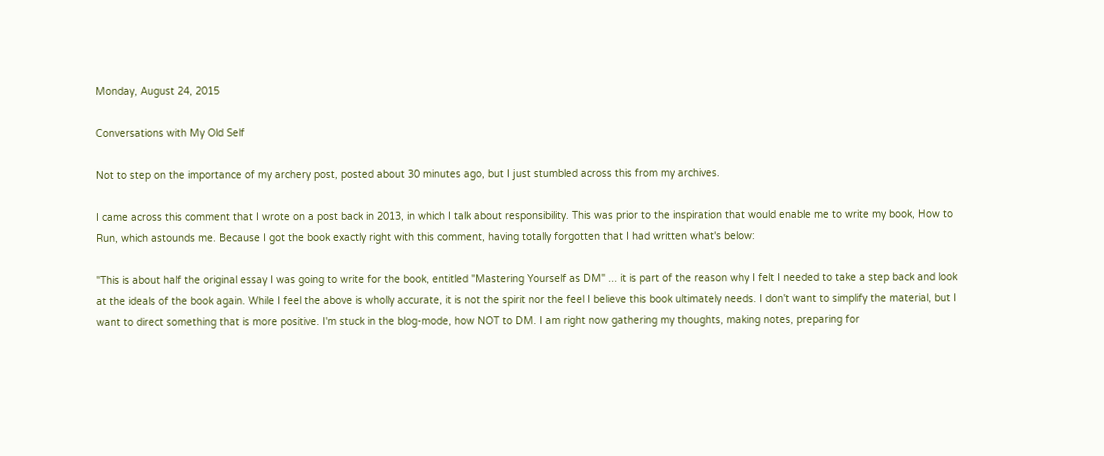Monday, August 24, 2015

Conversations with My Old Self

Not to step on the importance of my archery post, posted about 30 minutes ago, but I just stumbled across this from my archives.

I came across this comment that I wrote on a post back in 2013, in which I talk about responsibility. This was prior to the inspiration that would enable me to write my book, How to Run, which astounds me. Because I got the book exactly right with this comment, having totally forgotten that I had written what's below:

"This is about half the original essay I was going to write for the book, entitled "Mastering Yourself as DM" ... it is part of the reason why I felt I needed to take a step back and look at the ideals of the book again. While I feel the above is wholly accurate, it is not the spirit nor the feel I believe this book ultimately needs. I don't want to simplify the material, but I want to direct something that is more positive. I'm stuck in the blog-mode, how NOT to DM. I am right now gathering my thoughts, making notes, preparing for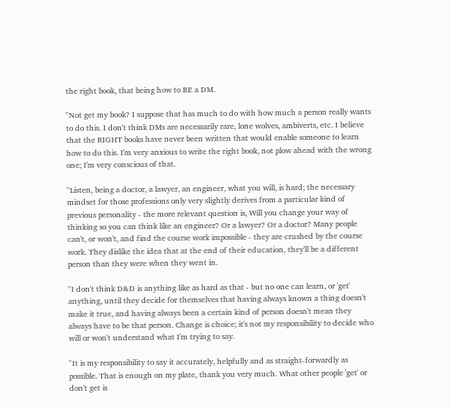the right book, that being how to BE a DM.

"Not get my book? I suppose that has much to do with how much a person really wants to do this. I don't think DMs are necessarily rare, lone wolves, ambiverts, etc. I believe that the RIGHT books have never been written that would enable someone to learn how to do this. I'm very anxious to write the right book, not plow ahead with the wrong one; I'm very conscious of that.

"Listen, being a doctor, a lawyer, an engineer, what you will, is hard; the necessary mindset for those professions only very slightly derives from a particular kind of previous personality - the more relevant question is, Will you change your way of thinking so you can think like an engineer? Or a lawyer? Or a doctor? Many people can't, or won't, and find the course work impossible - they are crushed by the course work. They dislike the idea that at the end of their education, they'll be a different person than they were when they went in.

"I don't think D&D is anything like as hard as that - but no one can learn, or 'get' anything, until they decide for themselves that having always known a thing doesn't make it true, and having always been a certain kind of person doesn't mean they always have to be that person. Change is choice; it's not my responsibility to decide who will or won't understand what I'm trying to say.

"It is my responsibility to say it accurately, helpfully and as straight-forwardly as possible. That is enough on my plate, thank you very much. What other people 'get' or don't get is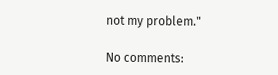not my problem."

No comments: